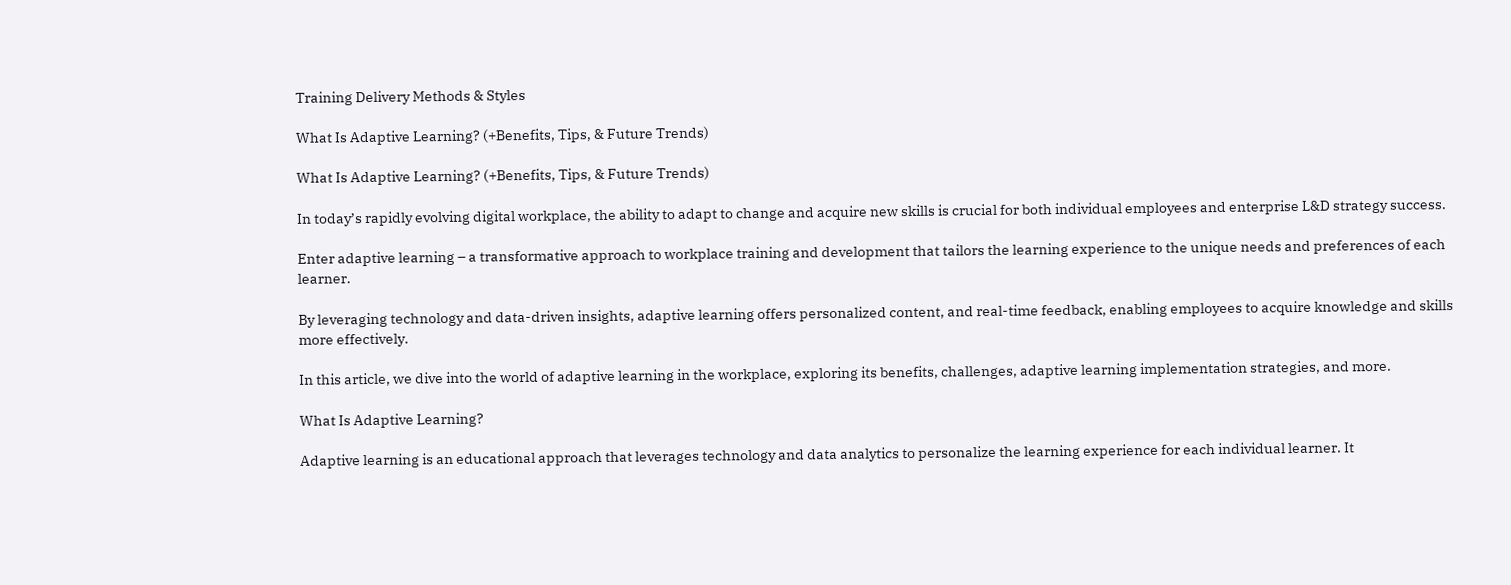Training Delivery Methods & Styles

What Is Adaptive Learning? (+Benefits, Tips, & Future Trends)

What Is Adaptive Learning? (+Benefits, Tips, & Future Trends)

In today’s rapidly evolving digital workplace, the ability to adapt to change and acquire new skills is crucial for both individual employees and enterprise L&D strategy success.

Enter adaptive learning – a transformative approach to workplace training and development that tailors the learning experience to the unique needs and preferences of each learner.

By leveraging technology and data-driven insights, adaptive learning offers personalized content, and real-time feedback, enabling employees to acquire knowledge and skills more effectively.

In this article, we dive into the world of adaptive learning in the workplace, exploring its benefits, challenges, adaptive learning implementation strategies, and more.

What Is Adaptive Learning?

Adaptive learning is an educational approach that leverages technology and data analytics to personalize the learning experience for each individual learner. It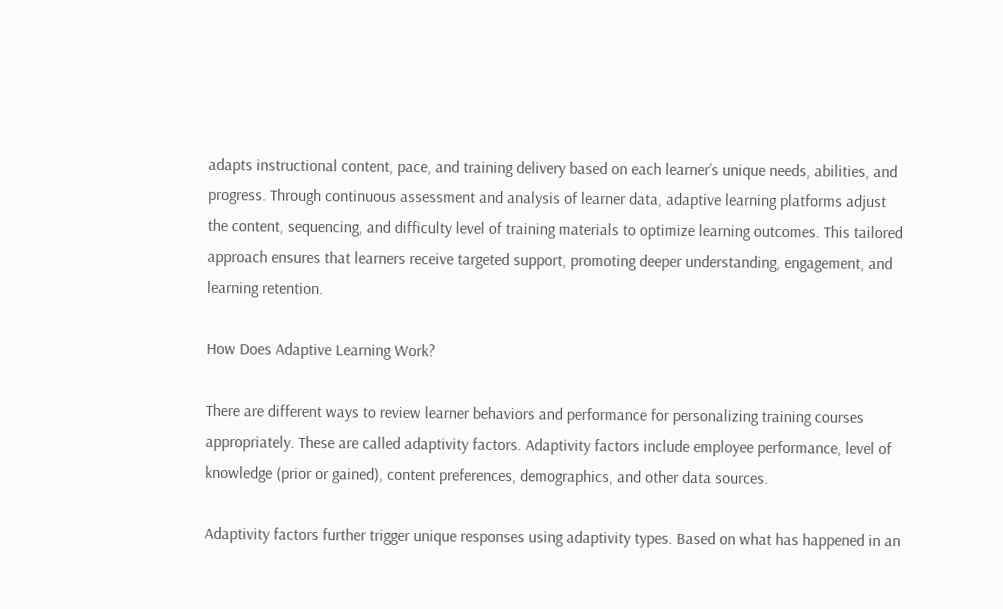adapts instructional content, pace, and training delivery based on each learner’s unique needs, abilities, and progress. Through continuous assessment and analysis of learner data, adaptive learning platforms adjust the content, sequencing, and difficulty level of training materials to optimize learning outcomes. This tailored approach ensures that learners receive targeted support, promoting deeper understanding, engagement, and learning retention.

How Does Adaptive Learning Work?

There are different ways to review learner behaviors and performance for personalizing training courses appropriately. These are called adaptivity factors. Adaptivity factors include employee performance, level of knowledge (prior or gained), content preferences, demographics, and other data sources.

Adaptivity factors further trigger unique responses using adaptivity types. Based on what has happened in an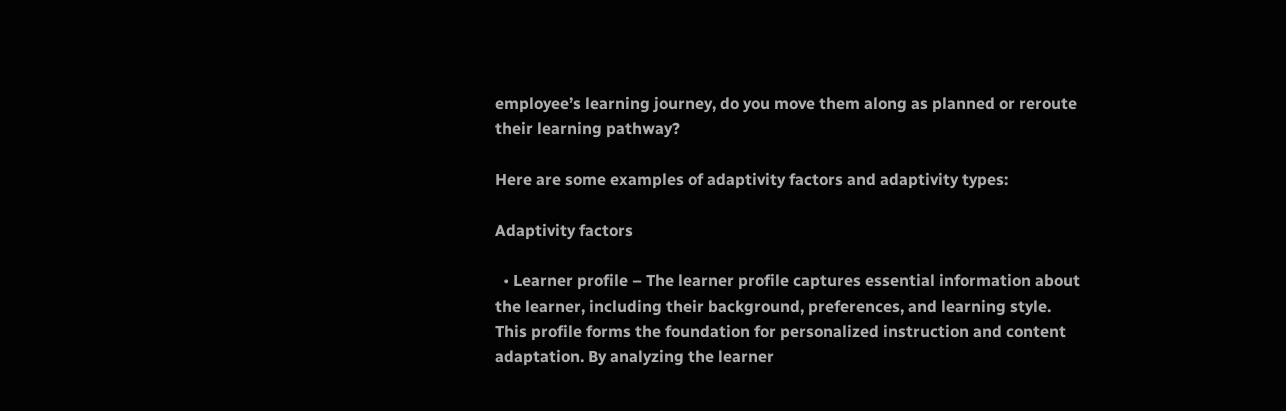employee’s learning journey, do you move them along as planned or reroute their learning pathway?

Here are some examples of adaptivity factors and adaptivity types:

Adaptivity factors

  • Learner profile – The learner profile captures essential information about the learner, including their background, preferences, and learning style. This profile forms the foundation for personalized instruction and content adaptation. By analyzing the learner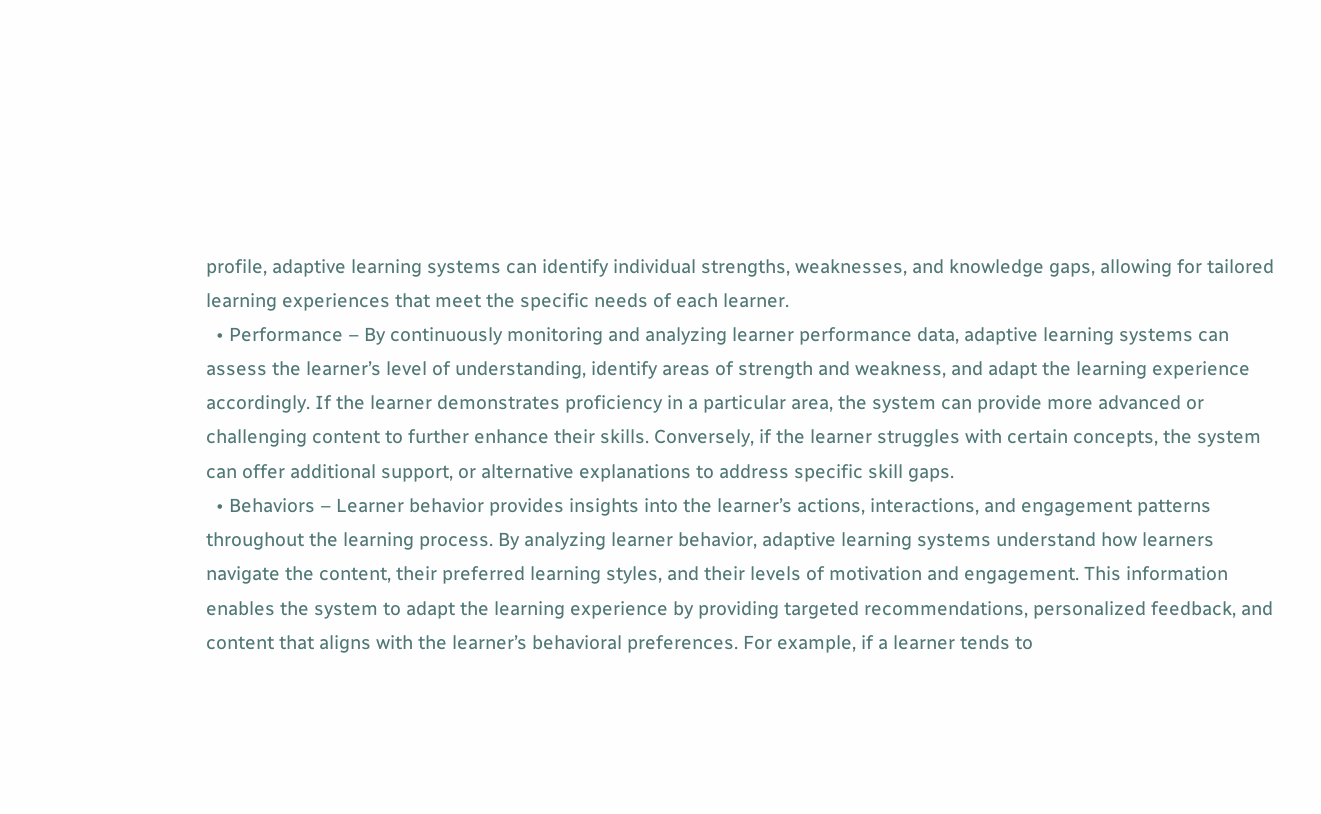profile, adaptive learning systems can identify individual strengths, weaknesses, and knowledge gaps, allowing for tailored learning experiences that meet the specific needs of each learner.
  • Performance – By continuously monitoring and analyzing learner performance data, adaptive learning systems can assess the learner’s level of understanding, identify areas of strength and weakness, and adapt the learning experience accordingly. If the learner demonstrates proficiency in a particular area, the system can provide more advanced or challenging content to further enhance their skills. Conversely, if the learner struggles with certain concepts, the system can offer additional support, or alternative explanations to address specific skill gaps.
  • Behaviors – Learner behavior provides insights into the learner’s actions, interactions, and engagement patterns throughout the learning process. By analyzing learner behavior, adaptive learning systems understand how learners navigate the content, their preferred learning styles, and their levels of motivation and engagement. This information enables the system to adapt the learning experience by providing targeted recommendations, personalized feedback, and content that aligns with the learner’s behavioral preferences. For example, if a learner tends to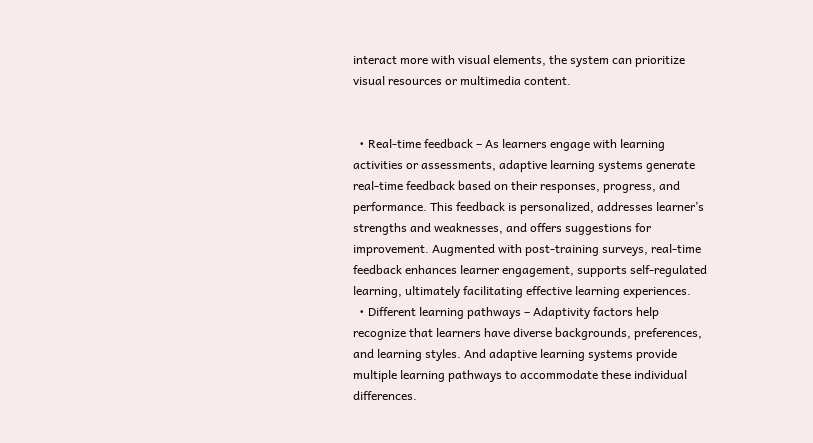interact more with visual elements, the system can prioritize visual resources or multimedia content.


  • Real-time feedback – As learners engage with learning activities or assessments, adaptive learning systems generate real-time feedback based on their responses, progress, and performance. This feedback is personalized, addresses learner’s strengths and weaknesses, and offers suggestions for improvement. Augmented with post-training surveys, real-time feedback enhances learner engagement, supports self-regulated learning, ultimately facilitating effective learning experiences.
  • Different learning pathways – Adaptivity factors help recognize that learners have diverse backgrounds, preferences, and learning styles. And adaptive learning systems provide multiple learning pathways to accommodate these individual differences.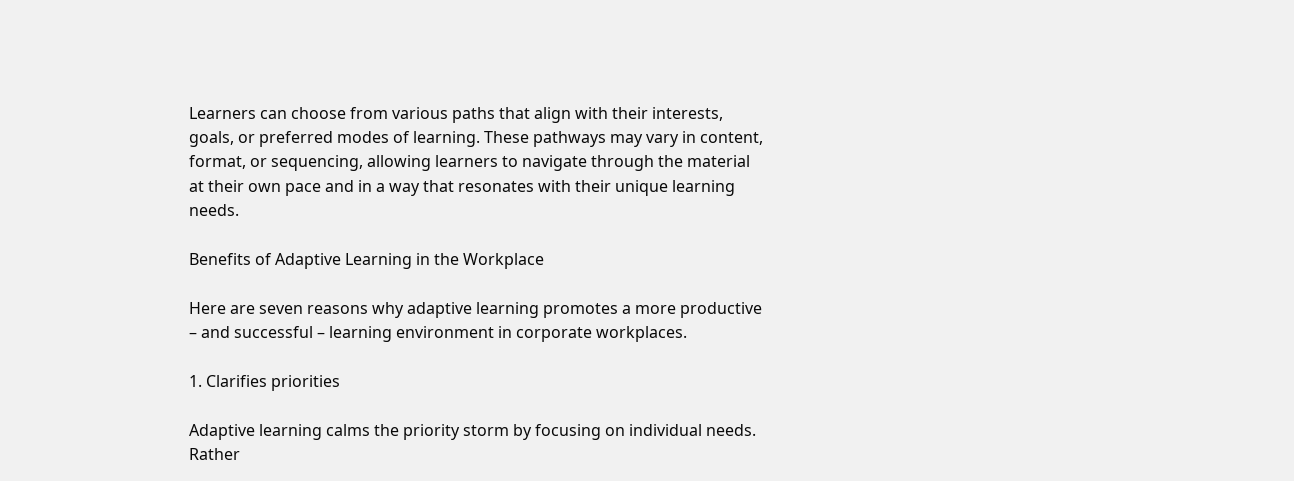Learners can choose from various paths that align with their interests, goals, or preferred modes of learning. These pathways may vary in content, format, or sequencing, allowing learners to navigate through the material at their own pace and in a way that resonates with their unique learning needs.

Benefits of Adaptive Learning in the Workplace

Here are seven reasons why adaptive learning promotes a more productive – and successful – learning environment in corporate workplaces.

1. Clarifies priorities

Adaptive learning calms the priority storm by focusing on individual needs. Rather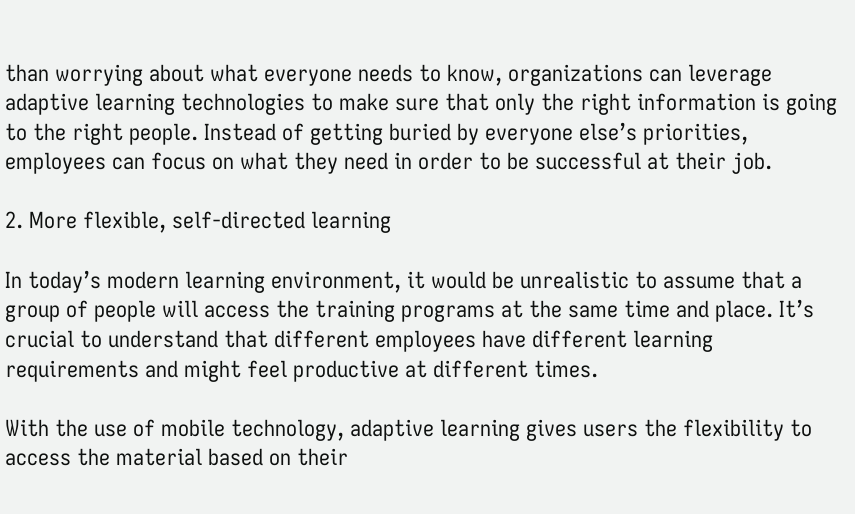than worrying about what everyone needs to know, organizations can leverage adaptive learning technologies to make sure that only the right information is going to the right people. Instead of getting buried by everyone else’s priorities, employees can focus on what they need in order to be successful at their job.

2. More flexible, self-directed learning

In today’s modern learning environment, it would be unrealistic to assume that a group of people will access the training programs at the same time and place. It’s crucial to understand that different employees have different learning requirements and might feel productive at different times.

With the use of mobile technology, adaptive learning gives users the flexibility to access the material based on their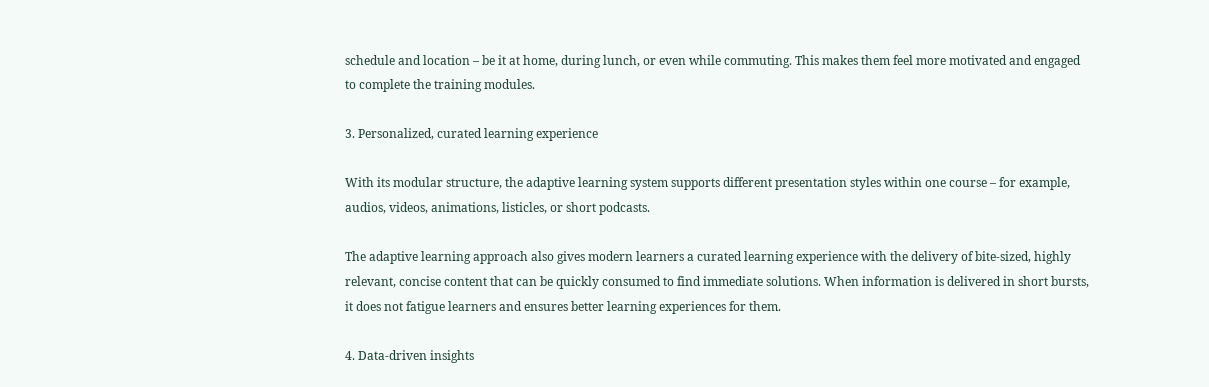schedule and location – be it at home, during lunch, or even while commuting. This makes them feel more motivated and engaged to complete the training modules.

3. Personalized, curated learning experience

With its modular structure, the adaptive learning system supports different presentation styles within one course – for example, audios, videos, animations, listicles, or short podcasts.

The adaptive learning approach also gives modern learners a curated learning experience with the delivery of bite-sized, highly relevant, concise content that can be quickly consumed to find immediate solutions. When information is delivered in short bursts, it does not fatigue learners and ensures better learning experiences for them.

4. Data-driven insights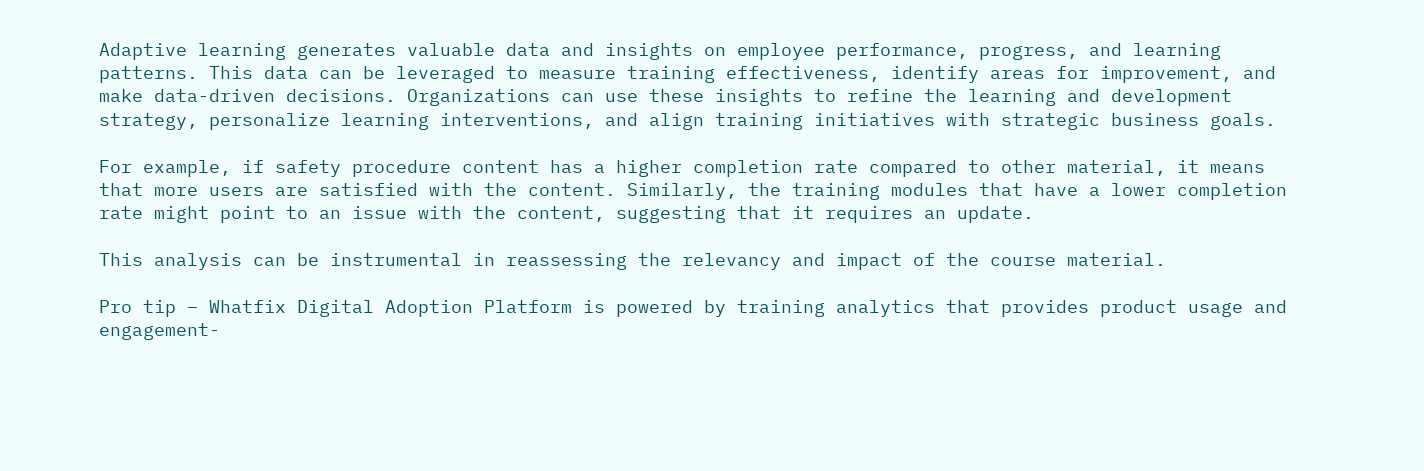Adaptive learning generates valuable data and insights on employee performance, progress, and learning patterns. This data can be leveraged to measure training effectiveness, identify areas for improvement, and make data-driven decisions. Organizations can use these insights to refine the learning and development strategy, personalize learning interventions, and align training initiatives with strategic business goals.

For example, if safety procedure content has a higher completion rate compared to other material, it means that more users are satisfied with the content. Similarly, the training modules that have a lower completion rate might point to an issue with the content, suggesting that it requires an update.

This analysis can be instrumental in reassessing the relevancy and impact of the course material.

Pro tip – Whatfix Digital Adoption Platform is powered by training analytics that provides product usage and engagement-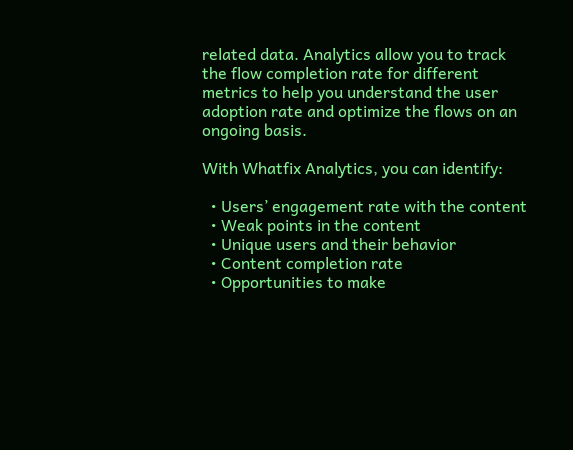related data. Analytics allow you to track the flow completion rate for different metrics to help you understand the user adoption rate and optimize the flows on an ongoing basis.

With Whatfix Analytics, you can identify:

  • Users’ engagement rate with the content
  • Weak points in the content
  • Unique users and their behavior
  • Content completion rate
  • Opportunities to make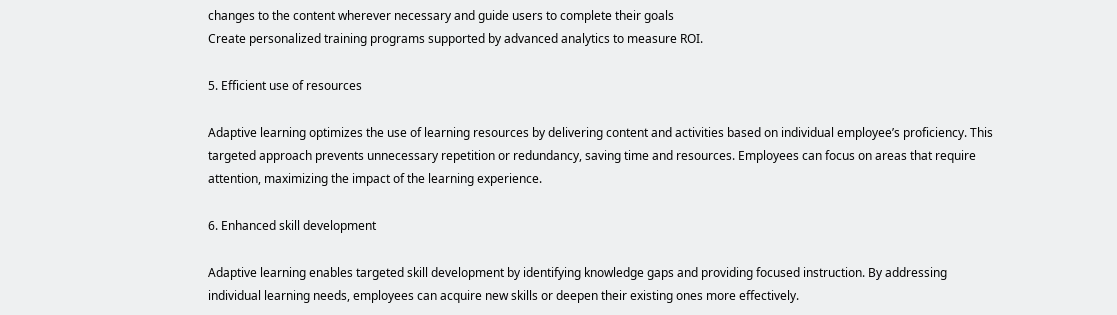changes to the content wherever necessary and guide users to complete their goals
Create personalized training programs supported by advanced analytics to measure ROI.

5. Efficient use of resources

Adaptive learning optimizes the use of learning resources by delivering content and activities based on individual employee’s proficiency. This targeted approach prevents unnecessary repetition or redundancy, saving time and resources. Employees can focus on areas that require attention, maximizing the impact of the learning experience.

6. Enhanced skill development

Adaptive learning enables targeted skill development by identifying knowledge gaps and providing focused instruction. By addressing individual learning needs, employees can acquire new skills or deepen their existing ones more effectively.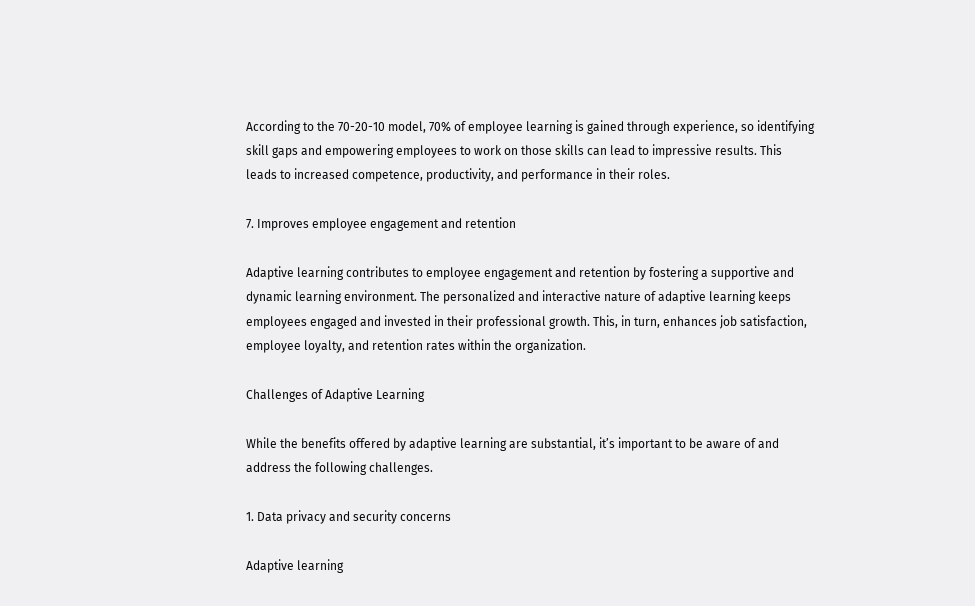According to the 70-20-10 model, 70% of employee learning is gained through experience, so identifying skill gaps and empowering employees to work on those skills can lead to impressive results. This leads to increased competence, productivity, and performance in their roles.

7. Improves employee engagement and retention

Adaptive learning contributes to employee engagement and retention by fostering a supportive and dynamic learning environment. The personalized and interactive nature of adaptive learning keeps employees engaged and invested in their professional growth. This, in turn, enhances job satisfaction, employee loyalty, and retention rates within the organization.

Challenges of Adaptive Learning

While the benefits offered by adaptive learning are substantial, it’s important to be aware of and address the following challenges.

1. Data privacy and security concerns

Adaptive learning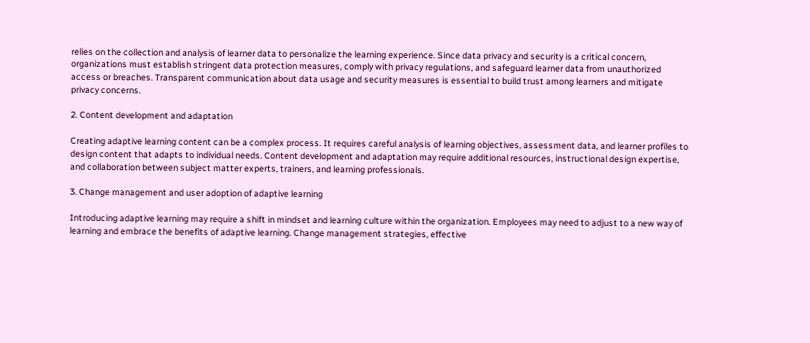relies on the collection and analysis of learner data to personalize the learning experience. Since data privacy and security is a critical concern, organizations must establish stringent data protection measures, comply with privacy regulations, and safeguard learner data from unauthorized access or breaches. Transparent communication about data usage and security measures is essential to build trust among learners and mitigate privacy concerns.

2. Content development and adaptation

Creating adaptive learning content can be a complex process. It requires careful analysis of learning objectives, assessment data, and learner profiles to design content that adapts to individual needs. Content development and adaptation may require additional resources, instructional design expertise, and collaboration between subject matter experts, trainers, and learning professionals.

3. Change management and user adoption of adaptive learning

Introducing adaptive learning may require a shift in mindset and learning culture within the organization. Employees may need to adjust to a new way of learning and embrace the benefits of adaptive learning. Change management strategies, effective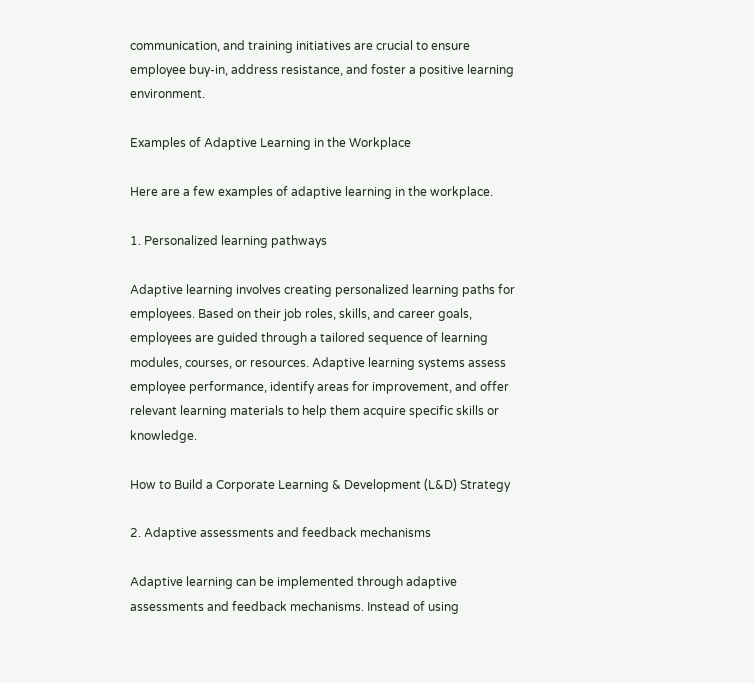communication, and training initiatives are crucial to ensure employee buy-in, address resistance, and foster a positive learning environment.

Examples of Adaptive Learning in the Workplace

Here are a few examples of adaptive learning in the workplace.

1. Personalized learning pathways

Adaptive learning involves creating personalized learning paths for employees. Based on their job roles, skills, and career goals, employees are guided through a tailored sequence of learning modules, courses, or resources. Adaptive learning systems assess employee performance, identify areas for improvement, and offer relevant learning materials to help them acquire specific skills or knowledge.

How to Build a Corporate Learning & Development (L&D) Strategy

2. Adaptive assessments and feedback mechanisms

Adaptive learning can be implemented through adaptive assessments and feedback mechanisms. Instead of using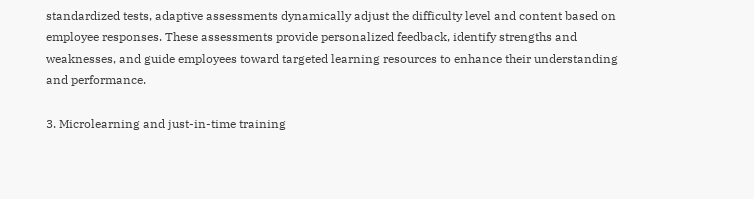standardized tests, adaptive assessments dynamically adjust the difficulty level and content based on employee responses. These assessments provide personalized feedback, identify strengths and weaknesses, and guide employees toward targeted learning resources to enhance their understanding and performance.

3. Microlearning and just-in-time training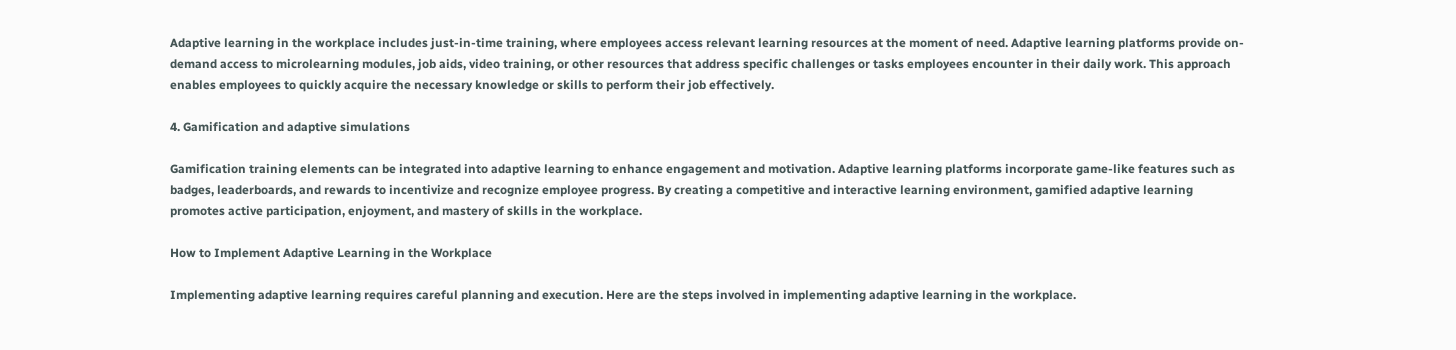Adaptive learning in the workplace includes just-in-time training, where employees access relevant learning resources at the moment of need. Adaptive learning platforms provide on-demand access to microlearning modules, job aids, video training, or other resources that address specific challenges or tasks employees encounter in their daily work. This approach enables employees to quickly acquire the necessary knowledge or skills to perform their job effectively.

4. Gamification and adaptive simulations

Gamification training elements can be integrated into adaptive learning to enhance engagement and motivation. Adaptive learning platforms incorporate game-like features such as badges, leaderboards, and rewards to incentivize and recognize employee progress. By creating a competitive and interactive learning environment, gamified adaptive learning promotes active participation, enjoyment, and mastery of skills in the workplace.

How to Implement Adaptive Learning in the Workplace

Implementing adaptive learning requires careful planning and execution. Here are the steps involved in implementing adaptive learning in the workplace.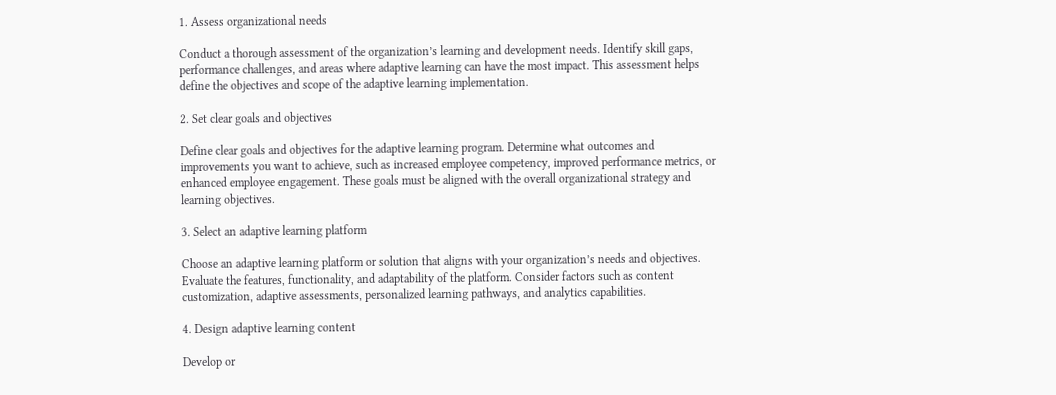1. Assess organizational needs

Conduct a thorough assessment of the organization’s learning and development needs. Identify skill gaps, performance challenges, and areas where adaptive learning can have the most impact. This assessment helps define the objectives and scope of the adaptive learning implementation.

2. Set clear goals and objectives

Define clear goals and objectives for the adaptive learning program. Determine what outcomes and improvements you want to achieve, such as increased employee competency, improved performance metrics, or enhanced employee engagement. These goals must be aligned with the overall organizational strategy and learning objectives.

3. Select an adaptive learning platform

Choose an adaptive learning platform or solution that aligns with your organization’s needs and objectives. Evaluate the features, functionality, and adaptability of the platform. Consider factors such as content customization, adaptive assessments, personalized learning pathways, and analytics capabilities.

4. Design adaptive learning content

Develop or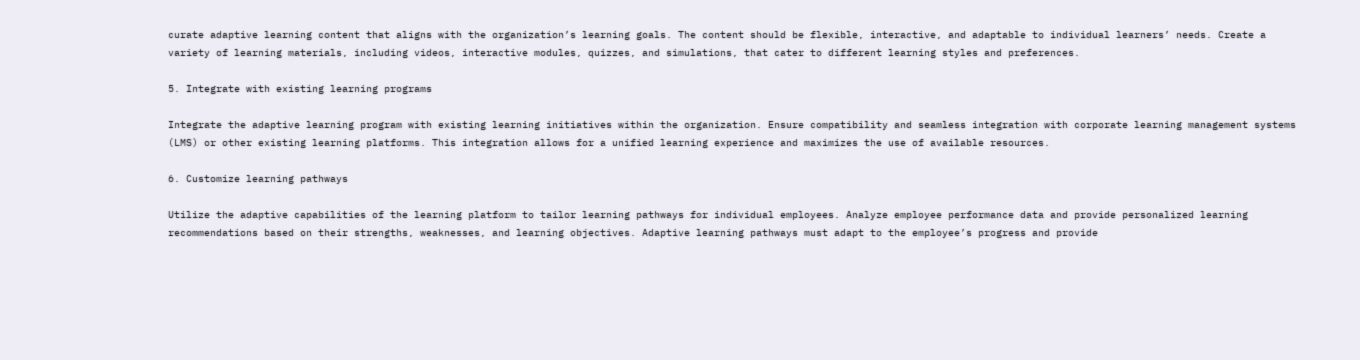curate adaptive learning content that aligns with the organization’s learning goals. The content should be flexible, interactive, and adaptable to individual learners’ needs. Create a variety of learning materials, including videos, interactive modules, quizzes, and simulations, that cater to different learning styles and preferences.

5. Integrate with existing learning programs

Integrate the adaptive learning program with existing learning initiatives within the organization. Ensure compatibility and seamless integration with corporate learning management systems (LMS) or other existing learning platforms. This integration allows for a unified learning experience and maximizes the use of available resources.

6. Customize learning pathways

Utilize the adaptive capabilities of the learning platform to tailor learning pathways for individual employees. Analyze employee performance data and provide personalized learning recommendations based on their strengths, weaknesses, and learning objectives. Adaptive learning pathways must adapt to the employee’s progress and provide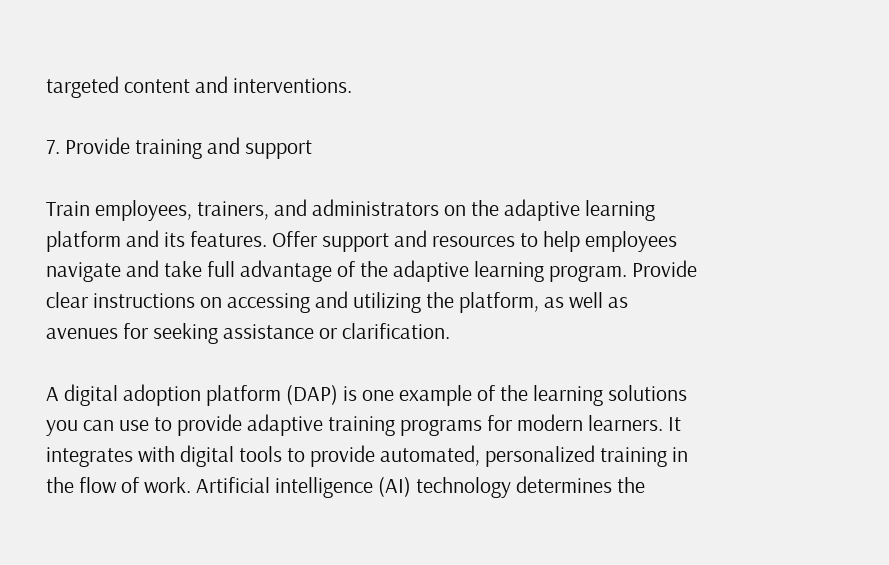targeted content and interventions.

7. Provide training and support

Train employees, trainers, and administrators on the adaptive learning platform and its features. Offer support and resources to help employees navigate and take full advantage of the adaptive learning program. Provide clear instructions on accessing and utilizing the platform, as well as avenues for seeking assistance or clarification.

A digital adoption platform (DAP) is one example of the learning solutions you can use to provide adaptive training programs for modern learners. It integrates with digital tools to provide automated, personalized training in the flow of work. Artificial intelligence (AI) technology determines the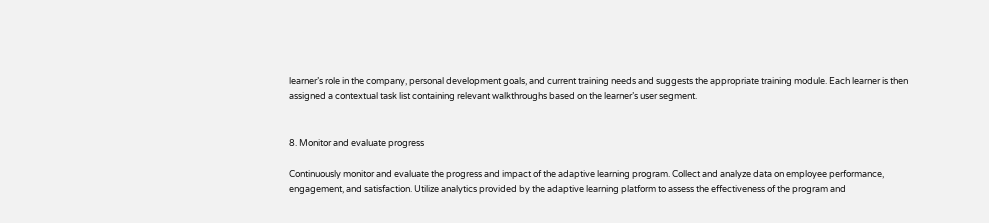learner’s role in the company, personal development goals, and current training needs and suggests the appropriate training module. Each learner is then assigned a contextual task list containing relevant walkthroughs based on the learner’s user segment.


8. Monitor and evaluate progress

Continuously monitor and evaluate the progress and impact of the adaptive learning program. Collect and analyze data on employee performance, engagement, and satisfaction. Utilize analytics provided by the adaptive learning platform to assess the effectiveness of the program and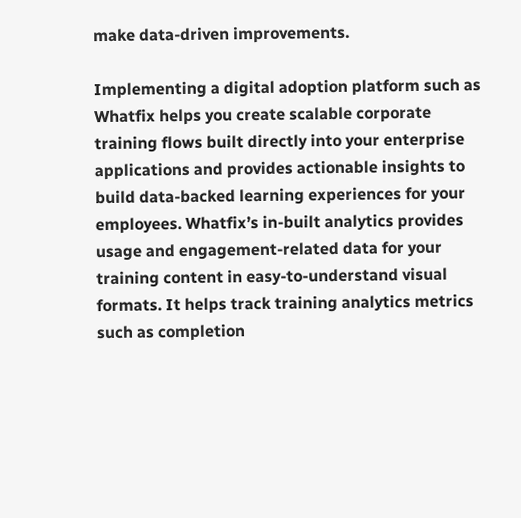make data-driven improvements.

Implementing a digital adoption platform such as Whatfix helps you create scalable corporate training flows built directly into your enterprise applications and provides actionable insights to build data-backed learning experiences for your employees. Whatfix’s in-built analytics provides usage and engagement-related data for your training content in easy-to-understand visual formats. It helps track training analytics metrics such as completion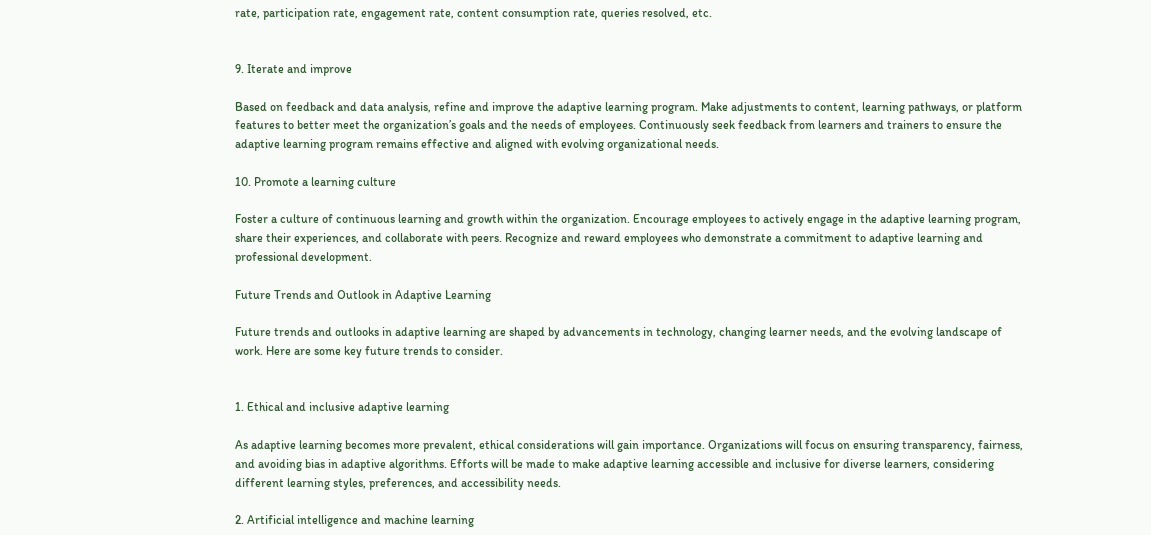rate, participation rate, engagement rate, content consumption rate, queries resolved, etc.


9. Iterate and improve

Based on feedback and data analysis, refine and improve the adaptive learning program. Make adjustments to content, learning pathways, or platform features to better meet the organization’s goals and the needs of employees. Continuously seek feedback from learners and trainers to ensure the adaptive learning program remains effective and aligned with evolving organizational needs.

10. Promote a learning culture

Foster a culture of continuous learning and growth within the organization. Encourage employees to actively engage in the adaptive learning program, share their experiences, and collaborate with peers. Recognize and reward employees who demonstrate a commitment to adaptive learning and professional development.

Future Trends and Outlook in Adaptive Learning

Future trends and outlooks in adaptive learning are shaped by advancements in technology, changing learner needs, and the evolving landscape of work. Here are some key future trends to consider.


1. Ethical and inclusive adaptive learning

As adaptive learning becomes more prevalent, ethical considerations will gain importance. Organizations will focus on ensuring transparency, fairness, and avoiding bias in adaptive algorithms. Efforts will be made to make adaptive learning accessible and inclusive for diverse learners, considering different learning styles, preferences, and accessibility needs.

2. Artificial intelligence and machine learning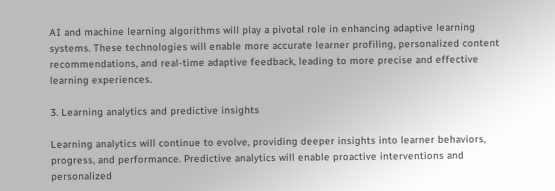AI and machine learning algorithms will play a pivotal role in enhancing adaptive learning systems. These technologies will enable more accurate learner profiling, personalized content recommendations, and real-time adaptive feedback, leading to more precise and effective learning experiences.

3. Learning analytics and predictive insights

Learning analytics will continue to evolve, providing deeper insights into learner behaviors, progress, and performance. Predictive analytics will enable proactive interventions and personalized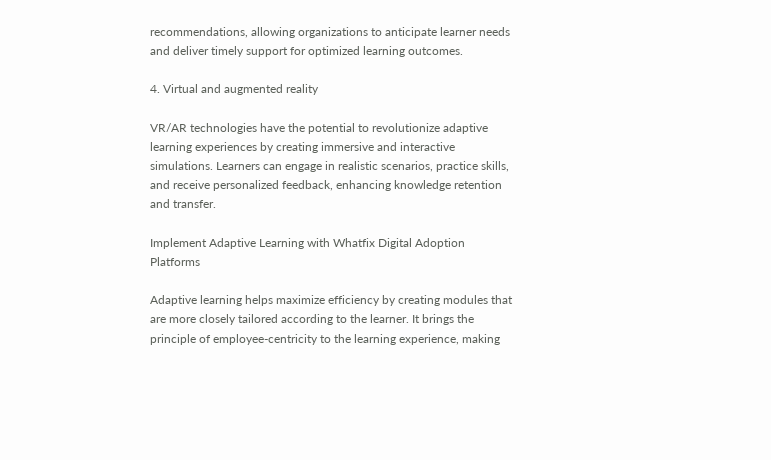recommendations, allowing organizations to anticipate learner needs and deliver timely support for optimized learning outcomes.

4. Virtual and augmented reality

VR/AR technologies have the potential to revolutionize adaptive learning experiences by creating immersive and interactive simulations. Learners can engage in realistic scenarios, practice skills, and receive personalized feedback, enhancing knowledge retention and transfer.

Implement Adaptive Learning with Whatfix Digital Adoption Platforms

Adaptive learning helps maximize efficiency by creating modules that are more closely tailored according to the learner. It brings the principle of employee-centricity to the learning experience, making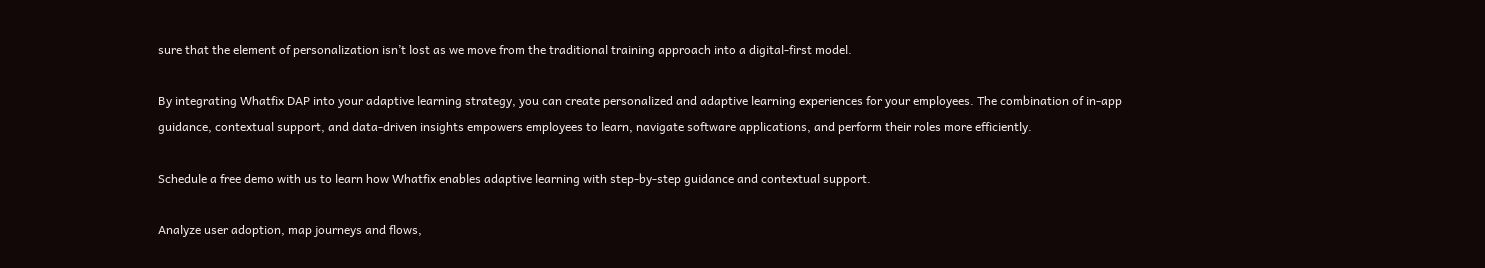sure that the element of personalization isn’t lost as we move from the traditional training approach into a digital-first model.

By integrating Whatfix DAP into your adaptive learning strategy, you can create personalized and adaptive learning experiences for your employees. The combination of in-app guidance, contextual support, and data-driven insights empowers employees to learn, navigate software applications, and perform their roles more efficiently.

Schedule a free demo with us to learn how Whatfix enables adaptive learning with step-by-step guidance and contextual support.

Analyze user adoption, map journeys and flows,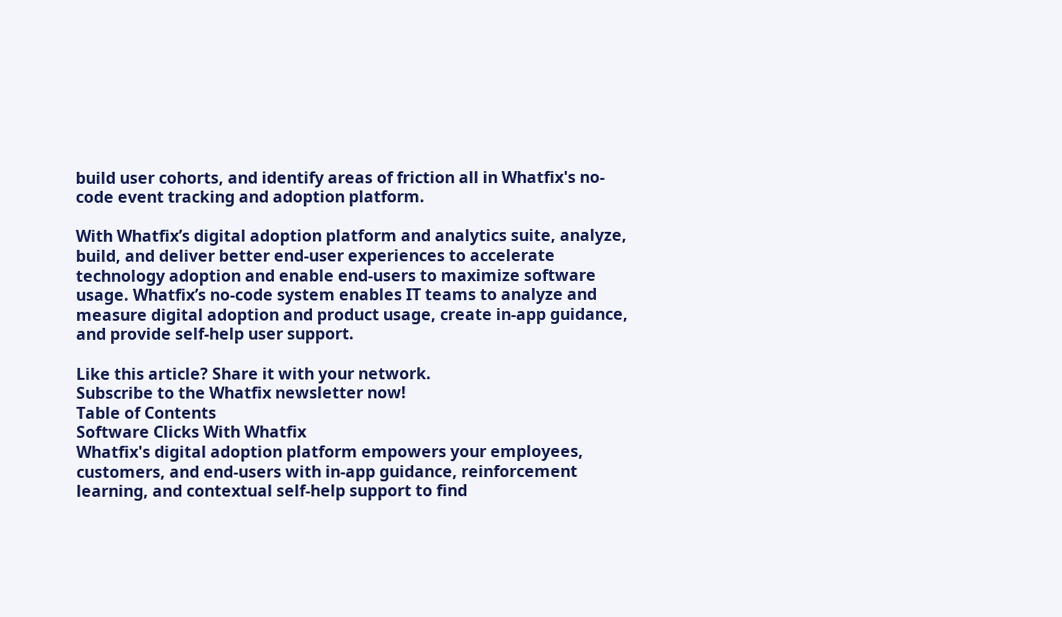build user cohorts, and identify areas of friction all in Whatfix's no-code event tracking and adoption platform.

With Whatfix’s digital adoption platform and analytics suite, analyze, build, and deliver better end-user experiences to accelerate technology adoption and enable end-users to maximize software usage. Whatfix’s no-code system enables IT teams to analyze and measure digital adoption and product usage, create in-app guidance, and provide self-help user support.

Like this article? Share it with your network.
Subscribe to the Whatfix newsletter now!
Table of Contents
Software Clicks With Whatfix
Whatfix's digital adoption platform empowers your employees, customers, and end-users with in-app guidance, reinforcement learning, and contextual self-help support to find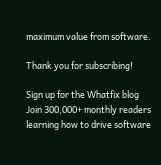maximum value from software.

Thank you for subscribing!

Sign up for the Whatfix blog
Join 300,000+ monthly readers learning how to drive software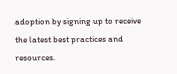adoption by signing up to receive the latest best practices and resources.